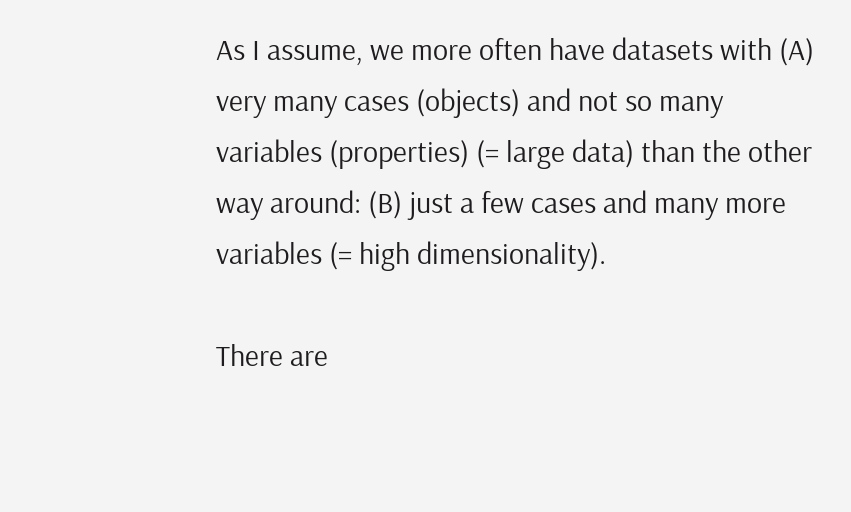As I assume, we more often have datasets with (A) very many cases (objects) and not so many variables (properties) (= large data) than the other way around: (B) just a few cases and many more variables (= high dimensionality).

There are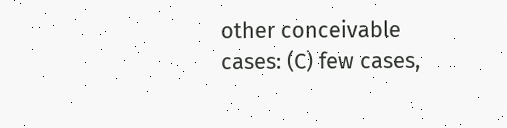other conceivable cases: (C) few cases,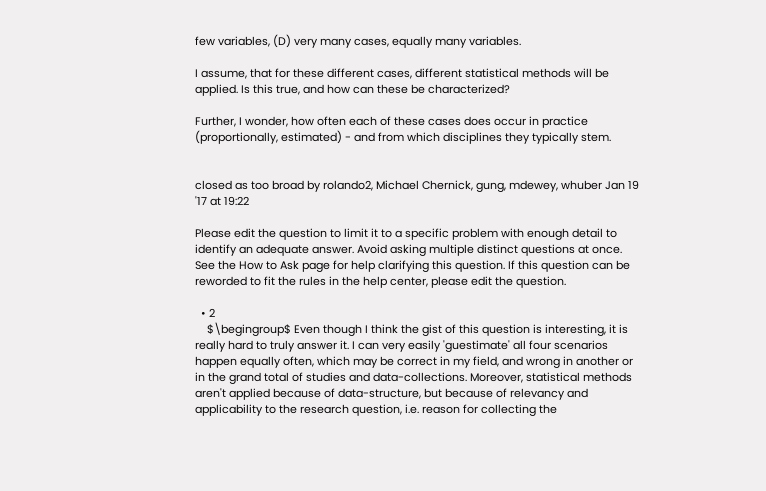few variables, (D) very many cases, equally many variables.

I assume, that for these different cases, different statistical methods will be applied. Is this true, and how can these be characterized?

Further, I wonder, how often each of these cases does occur in practice (proportionally, estimated) - and from which disciplines they typically stem.


closed as too broad by rolando2, Michael Chernick, gung, mdewey, whuber Jan 19 '17 at 19:22

Please edit the question to limit it to a specific problem with enough detail to identify an adequate answer. Avoid asking multiple distinct questions at once. See the How to Ask page for help clarifying this question. If this question can be reworded to fit the rules in the help center, please edit the question.

  • 2
    $\begingroup$ Even though I think the gist of this question is interesting, it is really hard to truly answer it. I can very easily 'guestimate' all four scenarios happen equally often, which may be correct in my field, and wrong in another or in the grand total of studies and data-collections. Moreover, statistical methods aren't applied because of data-structure, but because of relevancy and applicability to the research question, i.e. reason for collecting the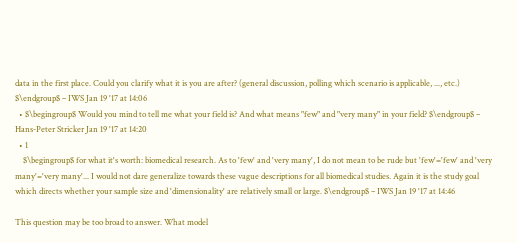data in the first place. Could you clarify what it is you are after? (general discussion, polling which scenario is applicable, ..., etc.) $\endgroup$ – IWS Jan 19 '17 at 14:06
  • $\begingroup$ Would you mind to tell me what your field is? And what means "few" and "very many" in your field? $\endgroup$ – Hans-Peter Stricker Jan 19 '17 at 14:20
  • 1
    $\begingroup$ for what it's worth: biomedical research. As to 'few' and 'very many', I do not mean to be rude but 'few'='few' and 'very many'='very many'... I would not dare generalize towards these vague descriptions for all biomedical studies. Again it is the study goal which directs whether your sample size and 'dimensionality' are relatively small or large. $\endgroup$ – IWS Jan 19 '17 at 14:46

This question may be too broad to answer. What model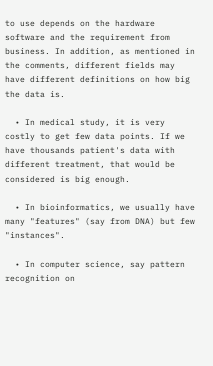to use depends on the hardware software and the requirement from business. In addition, as mentioned in the comments, different fields may have different definitions on how big the data is.

  • In medical study, it is very costly to get few data points. If we have thousands patient's data with different treatment, that would be considered is big enough.

  • In bioinformatics, we usually have many "features" (say from DNA) but few "instances".

  • In computer science, say pattern recognition on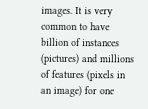images. It is very common to have billion of instances (pictures) and millions of features (pixels in an image) for one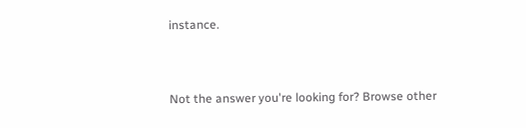instance.


Not the answer you're looking for? Browse other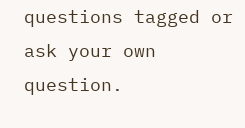questions tagged or ask your own question.